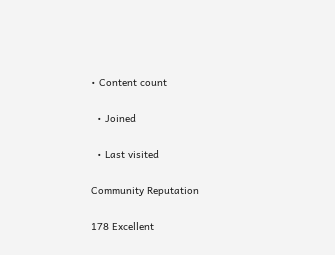• Content count

  • Joined

  • Last visited

Community Reputation

178 Excellent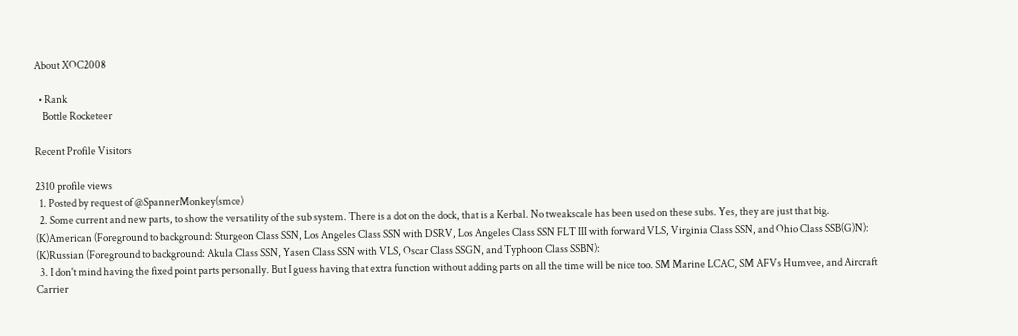About XOC2008

  • Rank
    Bottle Rocketeer

Recent Profile Visitors

2310 profile views
  1. Posted by request of @SpannerMonkey(smce)
  2. Some current and new parts, to show the versatility of the sub system. There is a dot on the dock, that is a Kerbal. No tweakscale has been used on these subs. Yes, they are just that big. (K)American (Foreground to background: Sturgeon Class SSN, Los Angeles Class SSN with DSRV, Los Angeles Class SSN FLT III with forward VLS, Virginia Class SSN, and Ohio Class SSB(G)N): (K)Russian (Foreground to background: Akula Class SSN, Yasen Class SSN with VLS, Oscar Class SSGN, and Typhoon Class SSBN):
  3. I don't mind having the fixed point parts personally. But I guess having that extra function without adding parts on all the time will be nice too. SM Marine LCAC, SM AFVs Humvee, and Aircraft Carrier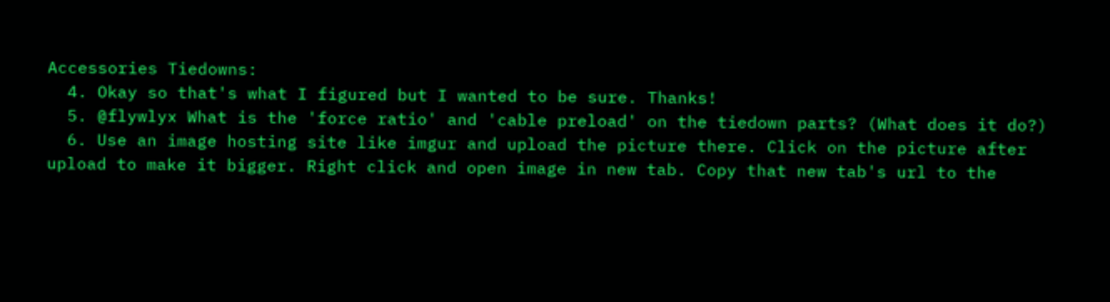Accessories Tiedowns:
  4. Okay so that's what I figured but I wanted to be sure. Thanks!
  5. @flywlyx What is the 'force ratio' and 'cable preload' on the tiedown parts? (What does it do?)
  6. Use an image hosting site like imgur and upload the picture there. Click on the picture after upload to make it bigger. Right click and open image in new tab. Copy that new tab's url to the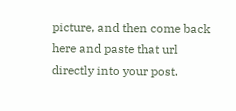picture, and then come back here and paste that url directly into your post.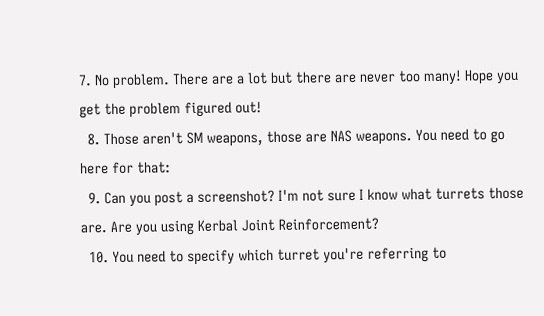7. No problem. There are a lot but there are never too many! Hope you get the problem figured out!
  8. Those aren't SM weapons, those are NAS weapons. You need to go here for that:
  9. Can you post a screenshot? I'm not sure I know what turrets those are. Are you using Kerbal Joint Reinforcement?
  10. You need to specify which turret you're referring to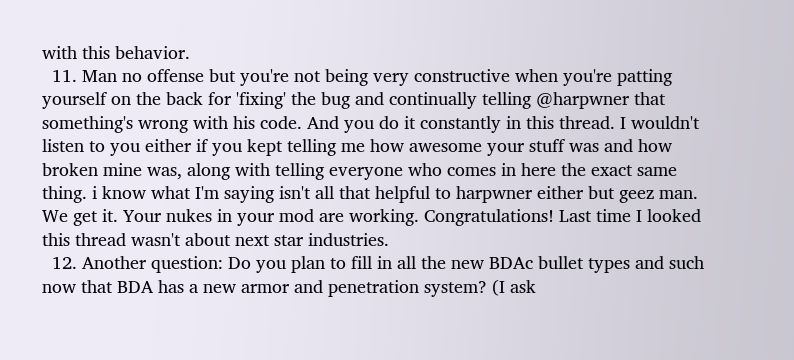with this behavior.
  11. Man no offense but you're not being very constructive when you're patting yourself on the back for 'fixing' the bug and continually telling @harpwner that something's wrong with his code. And you do it constantly in this thread. I wouldn't listen to you either if you kept telling me how awesome your stuff was and how broken mine was, along with telling everyone who comes in here the exact same thing. i know what I'm saying isn't all that helpful to harpwner either but geez man. We get it. Your nukes in your mod are working. Congratulations! Last time I looked this thread wasn't about next star industries.
  12. Another question: Do you plan to fill in all the new BDAc bullet types and such now that BDA has a new armor and penetration system? (I ask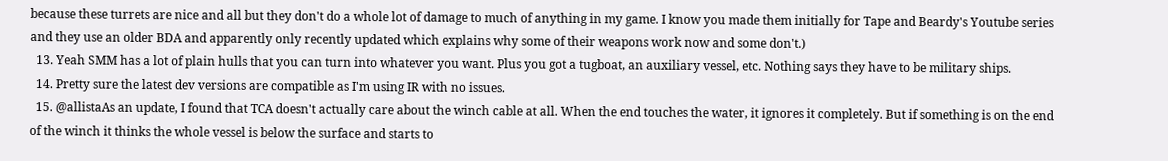because these turrets are nice and all but they don't do a whole lot of damage to much of anything in my game. I know you made them initially for Tape and Beardy's Youtube series and they use an older BDA and apparently only recently updated which explains why some of their weapons work now and some don't.)
  13. Yeah SMM has a lot of plain hulls that you can turn into whatever you want. Plus you got a tugboat, an auxiliary vessel, etc. Nothing says they have to be military ships.
  14. Pretty sure the latest dev versions are compatible as I'm using IR with no issues.
  15. @allistaAs an update, I found that TCA doesn't actually care about the winch cable at all. When the end touches the water, it ignores it completely. But if something is on the end of the winch it thinks the whole vessel is below the surface and starts to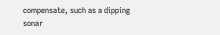compensate, such as a dipping sonar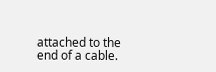attached to the end of a cable.